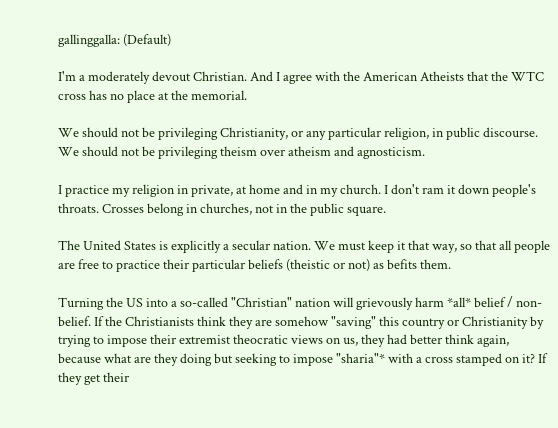gallinggalla: (Default)

I'm a moderately devout Christian. And I agree with the American Atheists that the WTC cross has no place at the memorial.

We should not be privileging Christianity, or any particular religion, in public discourse. We should not be privileging theism over atheism and agnosticism.

I practice my religion in private, at home and in my church. I don't ram it down people's throats. Crosses belong in churches, not in the public square.

The United States is explicitly a secular nation. We must keep it that way, so that all people are free to practice their particular beliefs (theistic or not) as befits them.

Turning the US into a so-called "Christian" nation will grievously harm *all* belief / non-belief. If the Christianists think they are somehow "saving" this country or Christianity by trying to impose their extremist theocratic views on us, they had better think again, because what are they doing but seeking to impose "sharia"* with a cross stamped on it? If they get their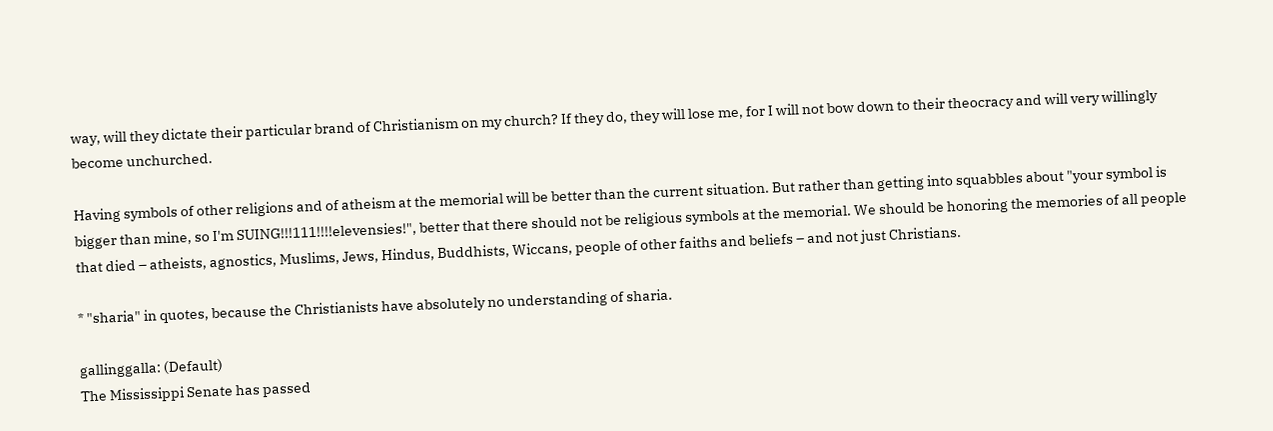way, will they dictate their particular brand of Christianism on my church? If they do, they will lose me, for I will not bow down to their theocracy and will very willingly become unchurched.

Having symbols of other religions and of atheism at the memorial will be better than the current situation. But rather than getting into squabbles about "your symbol is bigger than mine, so I'm SUING!!!111!!!!elevensies!", better that there should not be religious symbols at the memorial. We should be honoring the memories of all people that died – atheists, agnostics, Muslims, Jews, Hindus, Buddhists, Wiccans, people of other faiths and beliefs – and not just Christians.

* "sharia" in quotes, because the Christianists have absolutely no understanding of sharia.

gallinggalla: (Default)
The Mississippi Senate has passed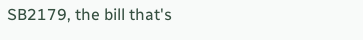SB2179, the bill that's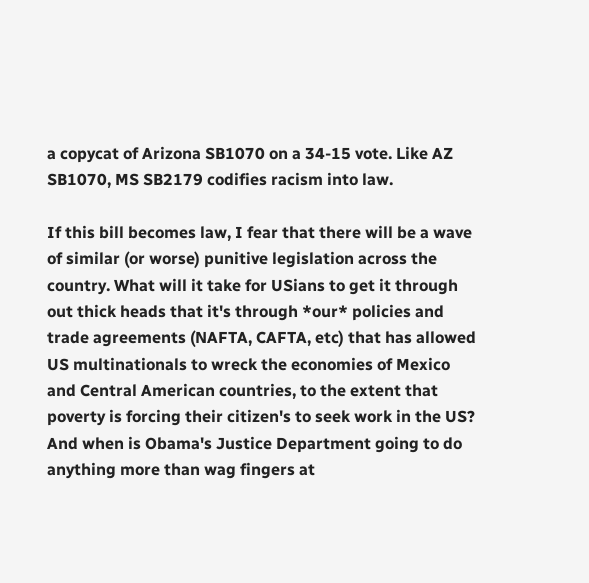a copycat of Arizona SB1070 on a 34-15 vote. Like AZ SB1070, MS SB2179 codifies racism into law.

If this bill becomes law, I fear that there will be a wave of similar (or worse) punitive legislation across the country. What will it take for USians to get it through out thick heads that it's through *our* policies and trade agreements (NAFTA, CAFTA, etc) that has allowed US multinationals to wreck the economies of Mexico and Central American countries, to the extent that poverty is forcing their citizen's to seek work in the US? And when is Obama's Justice Department going to do anything more than wag fingers at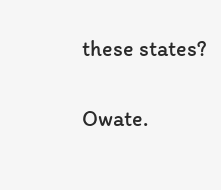these states?

Owate.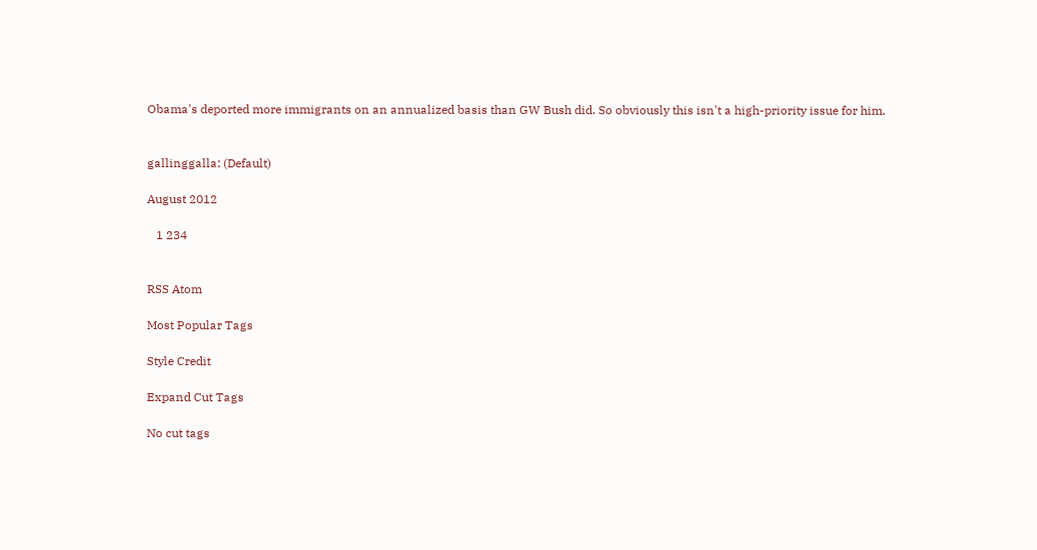Obama's deported more immigrants on an annualized basis than GW Bush did. So obviously this isn't a high-priority issue for him.


gallinggalla: (Default)

August 2012

   1 234


RSS Atom

Most Popular Tags

Style Credit

Expand Cut Tags

No cut tags